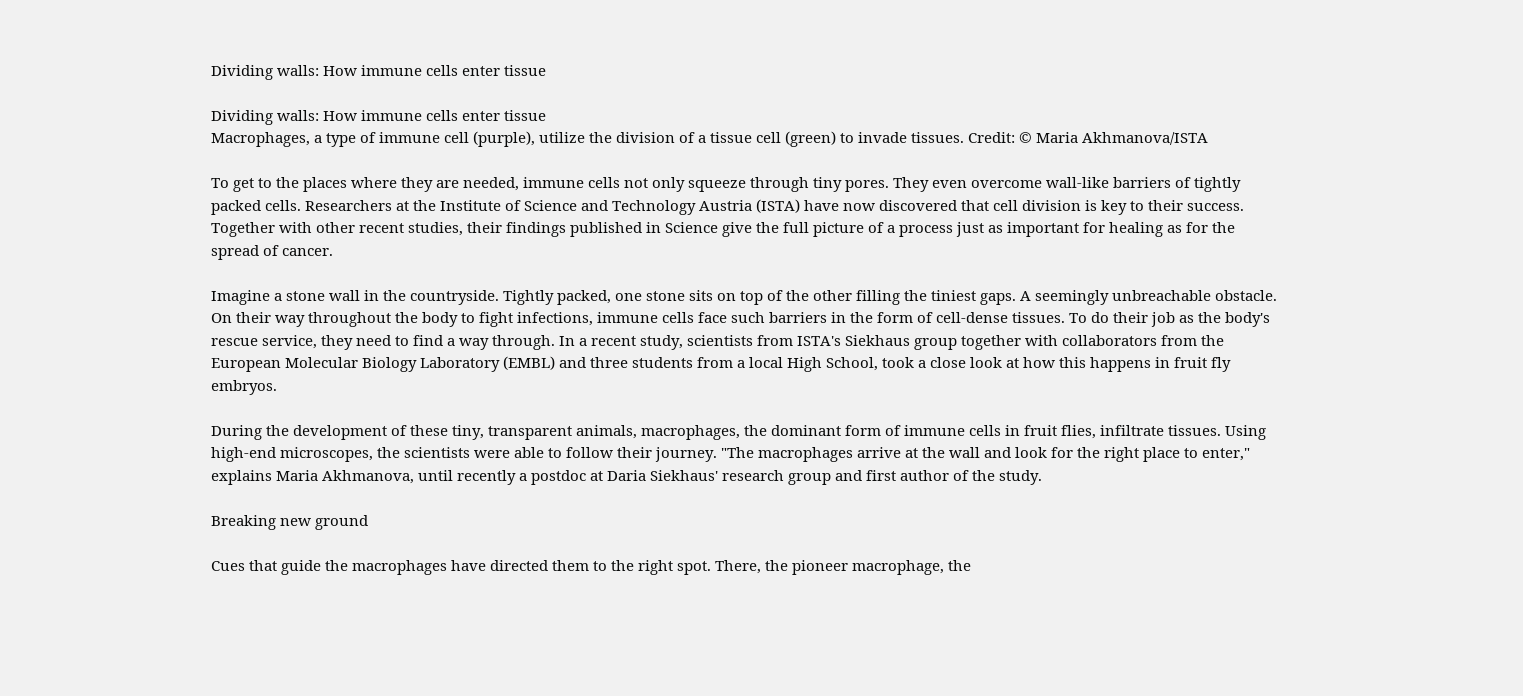Dividing walls: How immune cells enter tissue

Dividing walls: How immune cells enter tissue
Macrophages, a type of immune cell (purple), utilize the division of a tissue cell (green) to invade tissues. Credit: © Maria Akhmanova/ISTA

To get to the places where they are needed, immune cells not only squeeze through tiny pores. They even overcome wall-like barriers of tightly packed cells. Researchers at the Institute of Science and Technology Austria (ISTA) have now discovered that cell division is key to their success. Together with other recent studies, their findings published in Science give the full picture of a process just as important for healing as for the spread of cancer.

Imagine a stone wall in the countryside. Tightly packed, one stone sits on top of the other filling the tiniest gaps. A seemingly unbreachable obstacle. On their way throughout the body to fight infections, immune cells face such barriers in the form of cell-dense tissues. To do their job as the body's rescue service, they need to find a way through. In a recent study, scientists from ISTA's Siekhaus group together with collaborators from the European Molecular Biology Laboratory (EMBL) and three students from a local High School, took a close look at how this happens in fruit fly embryos.

During the development of these tiny, transparent animals, macrophages, the dominant form of immune cells in fruit flies, infiltrate tissues. Using high-end microscopes, the scientists were able to follow their journey. "The macrophages arrive at the wall and look for the right place to enter," explains Maria Akhmanova, until recently a postdoc at Daria Siekhaus' research group and first author of the study.

Breaking new ground

Cues that guide the macrophages have directed them to the right spot. There, the pioneer macrophage, the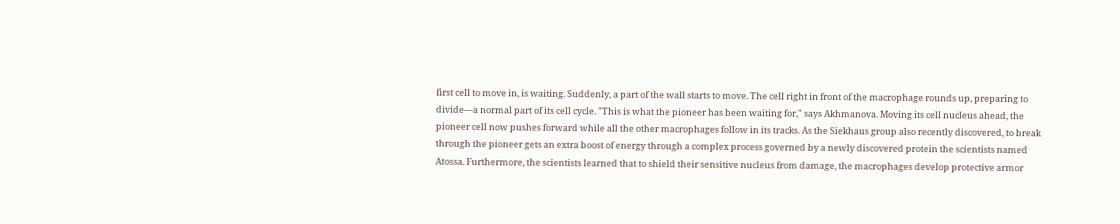first cell to move in, is waiting. Suddenly, a part of the wall starts to move. The cell right in front of the macrophage rounds up, preparing to divide—a normal part of its cell cycle. "This is what the pioneer has been waiting for," says Akhmanova. Moving its cell nucleus ahead, the pioneer cell now pushes forward while all the other macrophages follow in its tracks. As the Siekhaus group also recently discovered, to break through the pioneer gets an extra boost of energy through a complex process governed by a newly discovered protein the scientists named Atossa. Furthermore, the scientists learned that to shield their sensitive nucleus from damage, the macrophages develop protective armor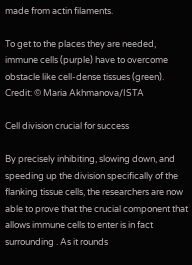made from actin filaments.

To get to the places they are needed, immune cells (purple) have to overcome obstacle like cell-dense tissues (green). Credit: © Maria Akhmanova/ISTA

Cell division crucial for success

By precisely inhibiting, slowing down, and speeding up the division specifically of the flanking tissue cells, the researchers are now able to prove that the crucial component that allows immune cells to enter is in fact surrounding . As it rounds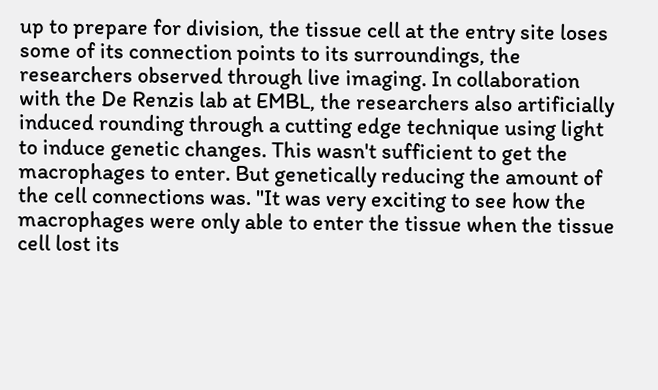up to prepare for division, the tissue cell at the entry site loses some of its connection points to its surroundings, the researchers observed through live imaging. In collaboration with the De Renzis lab at EMBL, the researchers also artificially induced rounding through a cutting edge technique using light to induce genetic changes. This wasn't sufficient to get the macrophages to enter. But genetically reducing the amount of the cell connections was. "It was very exciting to see how the macrophages were only able to enter the tissue when the tissue cell lost its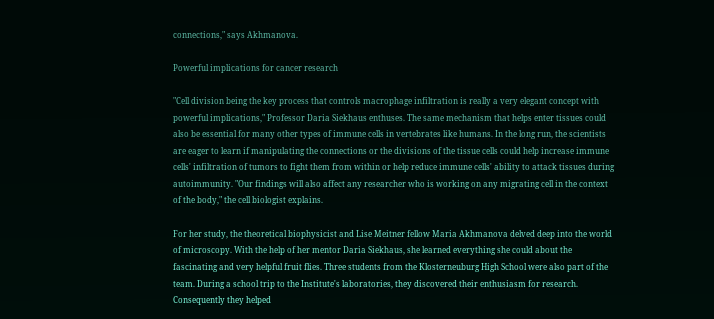connections," says Akhmanova.

Powerful implications for cancer research

"Cell division being the key process that controls macrophage infiltration is really a very elegant concept with powerful implications," Professor Daria Siekhaus enthuses. The same mechanism that helps enter tissues could also be essential for many other types of immune cells in vertebrates like humans. In the long run, the scientists are eager to learn if manipulating the connections or the divisions of the tissue cells could help increase immune cells' infiltration of tumors to fight them from within or help reduce immune cells' ability to attack tissues during autoimmunity. "Our findings will also affect any researcher who is working on any migrating cell in the context of the body," the cell biologist explains.

For her study, the theoretical biophysicist and Lise Meitner fellow Maria Akhmanova delved deep into the world of microscopy. With the help of her mentor Daria Siekhaus, she learned everything she could about the fascinating and very helpful fruit flies. Three students from the Klosterneuburg High School were also part of the team. During a school trip to the Institute's laboratories, they discovered their enthusiasm for research. Consequently they helped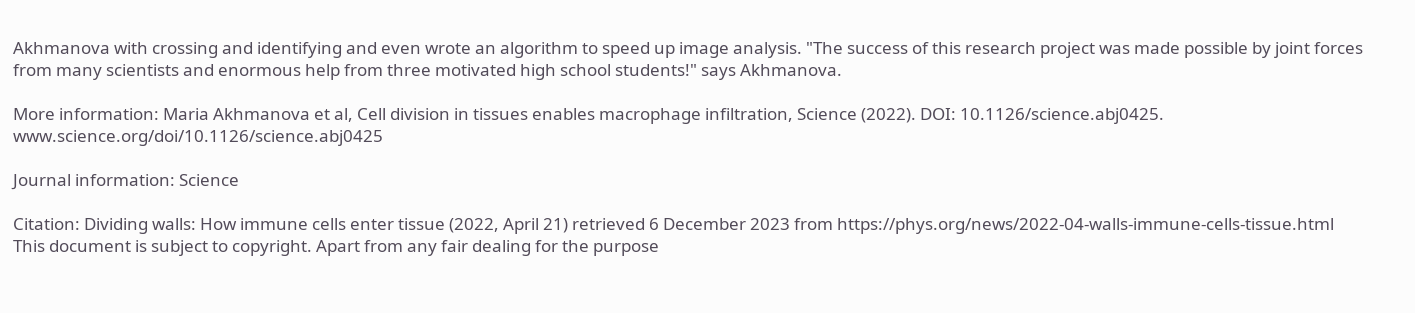Akhmanova with crossing and identifying and even wrote an algorithm to speed up image analysis. "The success of this research project was made possible by joint forces from many scientists and enormous help from three motivated high school students!" says Akhmanova.

More information: Maria Akhmanova et al, Cell division in tissues enables macrophage infiltration, Science (2022). DOI: 10.1126/science.abj0425. www.science.org/doi/10.1126/science.abj0425

Journal information: Science

Citation: Dividing walls: How immune cells enter tissue (2022, April 21) retrieved 6 December 2023 from https://phys.org/news/2022-04-walls-immune-cells-tissue.html
This document is subject to copyright. Apart from any fair dealing for the purpose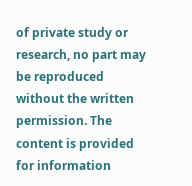of private study or research, no part may be reproduced without the written permission. The content is provided for information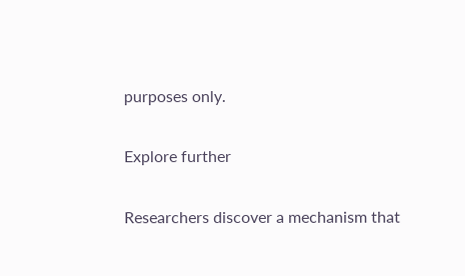purposes only.

Explore further

Researchers discover a mechanism that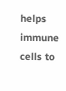helps immune cells to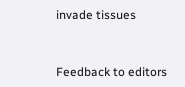invade tissues


Feedback to editors